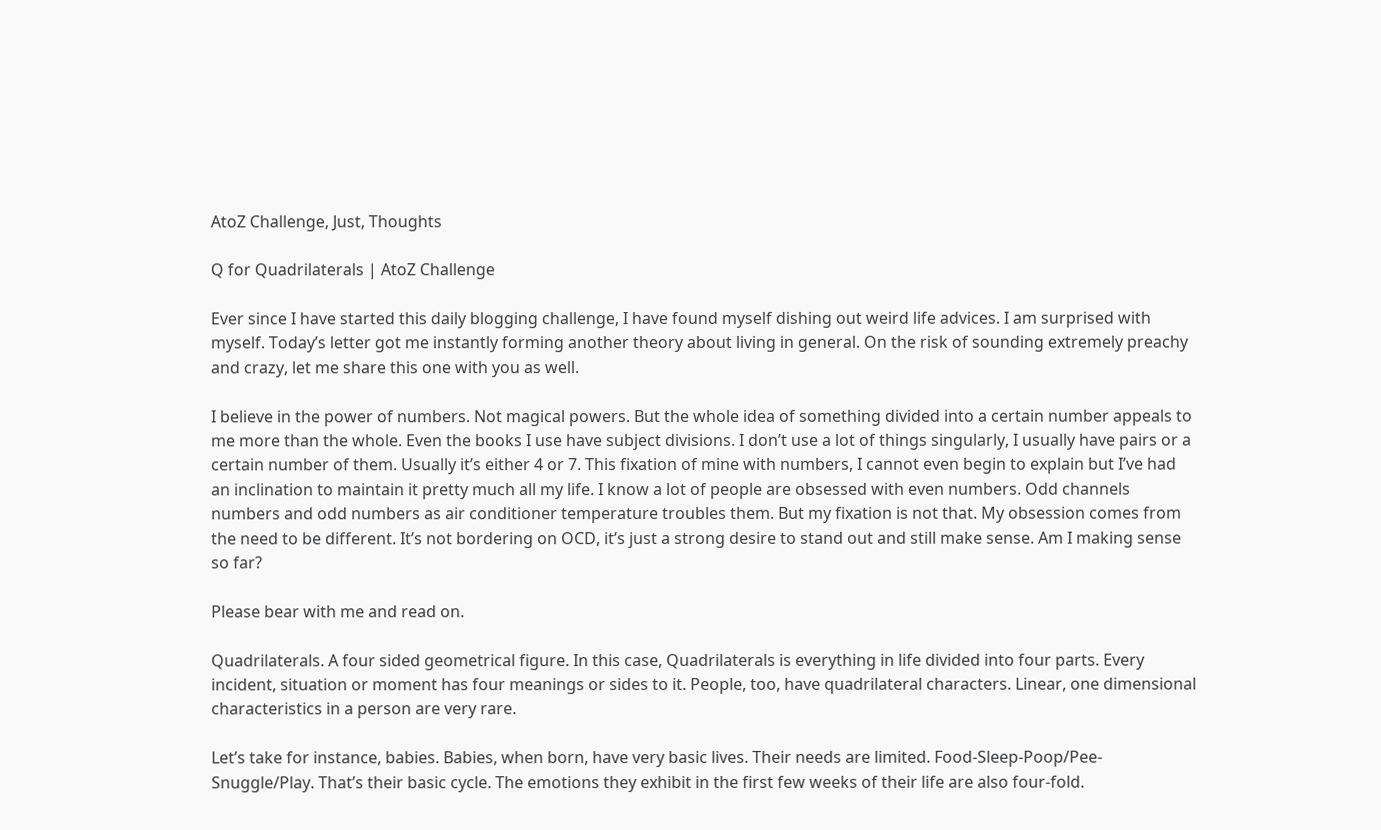AtoZ Challenge, Just, Thoughts

Q for Quadrilaterals | AtoZ Challenge

Ever since I have started this daily blogging challenge, I have found myself dishing out weird life advices. I am surprised with myself. Today’s letter got me instantly forming another theory about living in general. On the risk of sounding extremely preachy and crazy, let me share this one with you as well.

I believe in the power of numbers. Not magical powers. But the whole idea of something divided into a certain number appeals to me more than the whole. Even the books I use have subject divisions. I don’t use a lot of things singularly, I usually have pairs or a certain number of them. Usually it’s either 4 or 7. This fixation of mine with numbers, I cannot even begin to explain but I’ve had an inclination to maintain it pretty much all my life. I know a lot of people are obsessed with even numbers. Odd channels numbers and odd numbers as air conditioner temperature troubles them. But my fixation is not that. My obsession comes from the need to be different. It’s not bordering on OCD, it’s just a strong desire to stand out and still make sense. Am I making sense so far?

Please bear with me and read on.

Quadrilaterals. A four sided geometrical figure. In this case, Quadrilaterals is everything in life divided into four parts. Every incident, situation or moment has four meanings or sides to it. People, too, have quadrilateral characters. Linear, one dimensional characteristics in a person are very rare.

Let’s take for instance, babies. Babies, when born, have very basic lives. Their needs are limited. Food-Sleep-Poop/Pee-Snuggle/Play. That’s their basic cycle. The emotions they exhibit in the first few weeks of their life are also four-fold.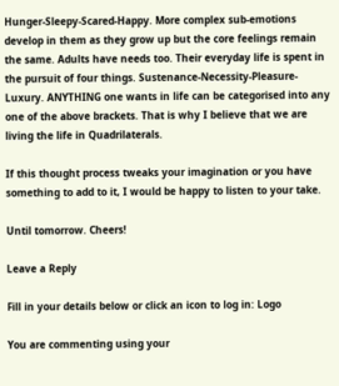Hunger-Sleepy-Scared-Happy. More complex sub-emotions develop in them as they grow up but the core feelings remain the same. Adults have needs too. Their everyday life is spent in the pursuit of four things. Sustenance-Necessity-Pleasure-Luxury. ANYTHING one wants in life can be categorised into any one of the above brackets. That is why I believe that we are living the life in Quadrilaterals.

If this thought process tweaks your imagination or you have something to add to it, I would be happy to listen to your take.

Until tomorrow. Cheers!

Leave a Reply

Fill in your details below or click an icon to log in: Logo

You are commenting using your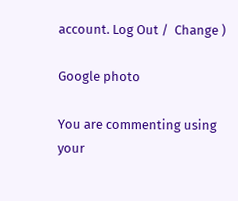account. Log Out /  Change )

Google photo

You are commenting using your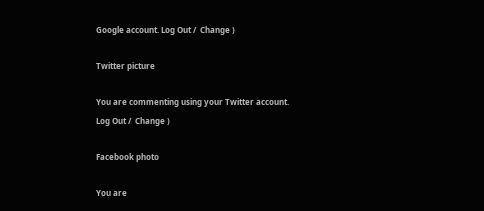Google account. Log Out /  Change )

Twitter picture

You are commenting using your Twitter account. Log Out /  Change )

Facebook photo

You are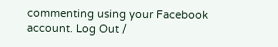commenting using your Facebook account. Log Out /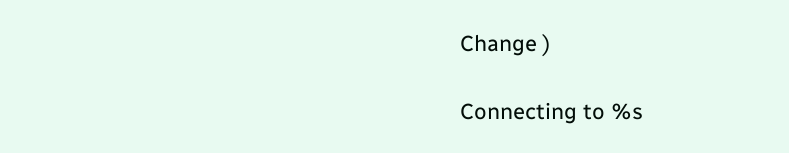Change )

Connecting to %s